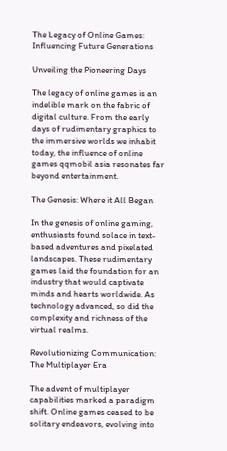The Legacy of Online Games: Influencing Future Generations

Unveiling the Pioneering Days

The legacy of online games is an indelible mark on the fabric of digital culture. From the early days of rudimentary graphics to the immersive worlds we inhabit today, the influence of online games qqmobil asia resonates far beyond entertainment.

The Genesis: Where it All Began

In the genesis of online gaming, enthusiasts found solace in text-based adventures and pixelated landscapes. These rudimentary games laid the foundation for an industry that would captivate minds and hearts worldwide. As technology advanced, so did the complexity and richness of the virtual realms.

Revolutionizing Communication: The Multiplayer Era

The advent of multiplayer capabilities marked a paradigm shift. Online games ceased to be solitary endeavors, evolving into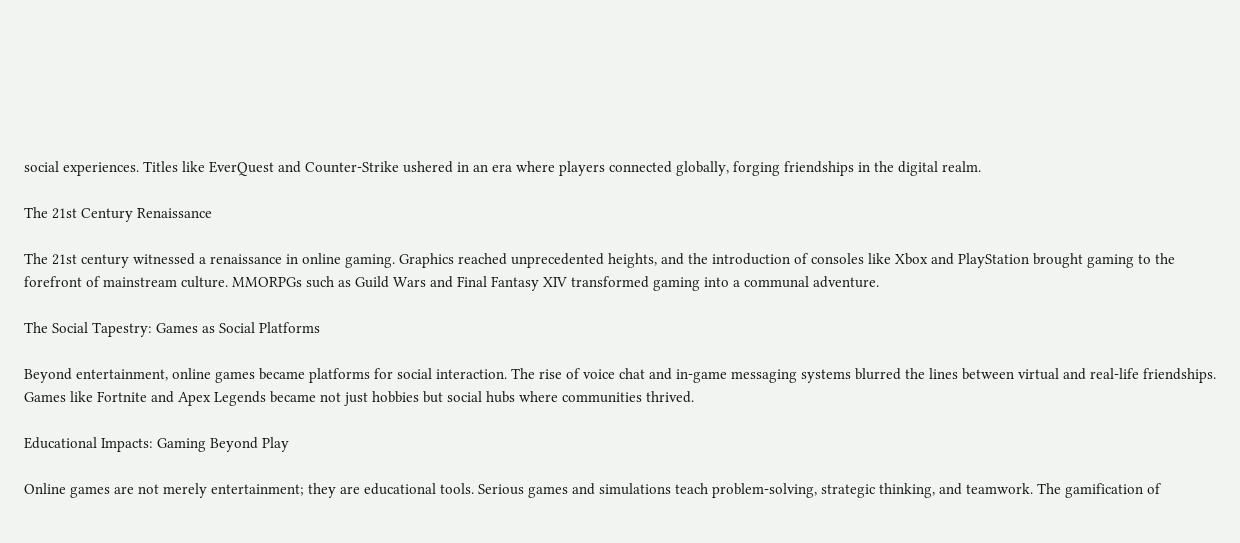social experiences. Titles like EverQuest and Counter-Strike ushered in an era where players connected globally, forging friendships in the digital realm.

The 21st Century Renaissance

The 21st century witnessed a renaissance in online gaming. Graphics reached unprecedented heights, and the introduction of consoles like Xbox and PlayStation brought gaming to the forefront of mainstream culture. MMORPGs such as Guild Wars and Final Fantasy XIV transformed gaming into a communal adventure.

The Social Tapestry: Games as Social Platforms

Beyond entertainment, online games became platforms for social interaction. The rise of voice chat and in-game messaging systems blurred the lines between virtual and real-life friendships. Games like Fortnite and Apex Legends became not just hobbies but social hubs where communities thrived.

Educational Impacts: Gaming Beyond Play

Online games are not merely entertainment; they are educational tools. Serious games and simulations teach problem-solving, strategic thinking, and teamwork. The gamification of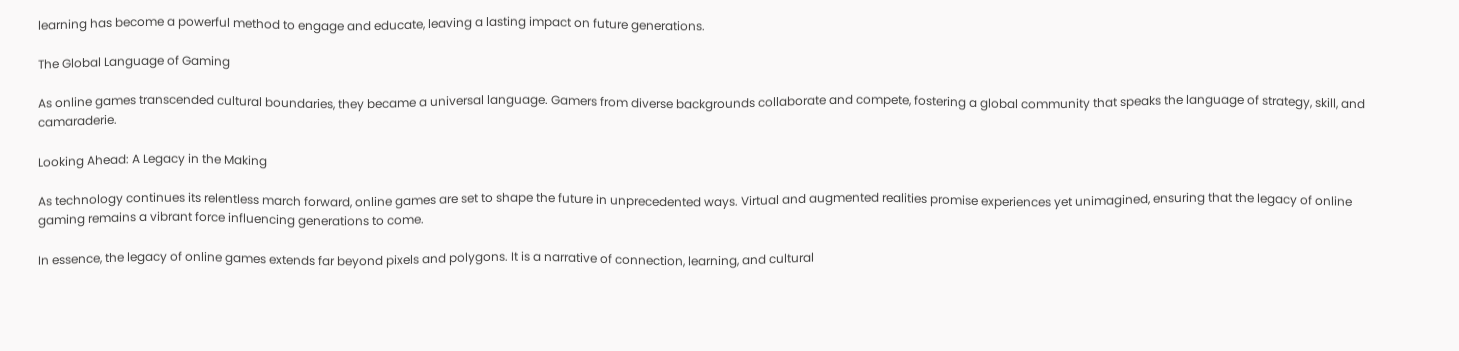learning has become a powerful method to engage and educate, leaving a lasting impact on future generations.

The Global Language of Gaming

As online games transcended cultural boundaries, they became a universal language. Gamers from diverse backgrounds collaborate and compete, fostering a global community that speaks the language of strategy, skill, and camaraderie.

Looking Ahead: A Legacy in the Making

As technology continues its relentless march forward, online games are set to shape the future in unprecedented ways. Virtual and augmented realities promise experiences yet unimagined, ensuring that the legacy of online gaming remains a vibrant force influencing generations to come.

In essence, the legacy of online games extends far beyond pixels and polygons. It is a narrative of connection, learning, and cultural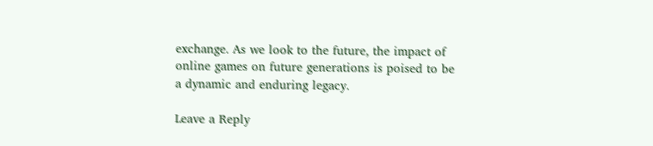exchange. As we look to the future, the impact of online games on future generations is poised to be a dynamic and enduring legacy.

Leave a Reply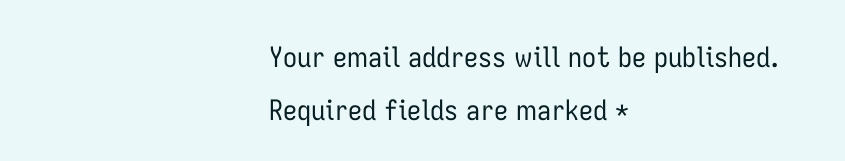Your email address will not be published. Required fields are marked *